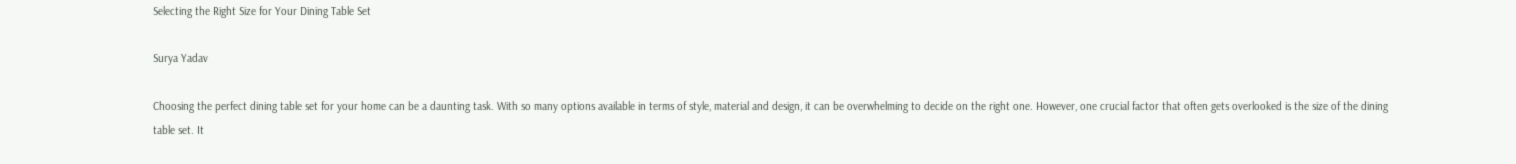Selecting the Right Size for Your Dining Table Set

Surya Yadav

Choosing the perfect dining table set for your home can be a daunting task. With so many options available in terms of style, material and design, it can be overwhelming to decide on the right one. However, one crucial factor that often gets overlooked is the size of the dining table set. It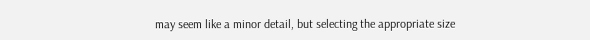may seem like a minor detail, but selecting the appropriate size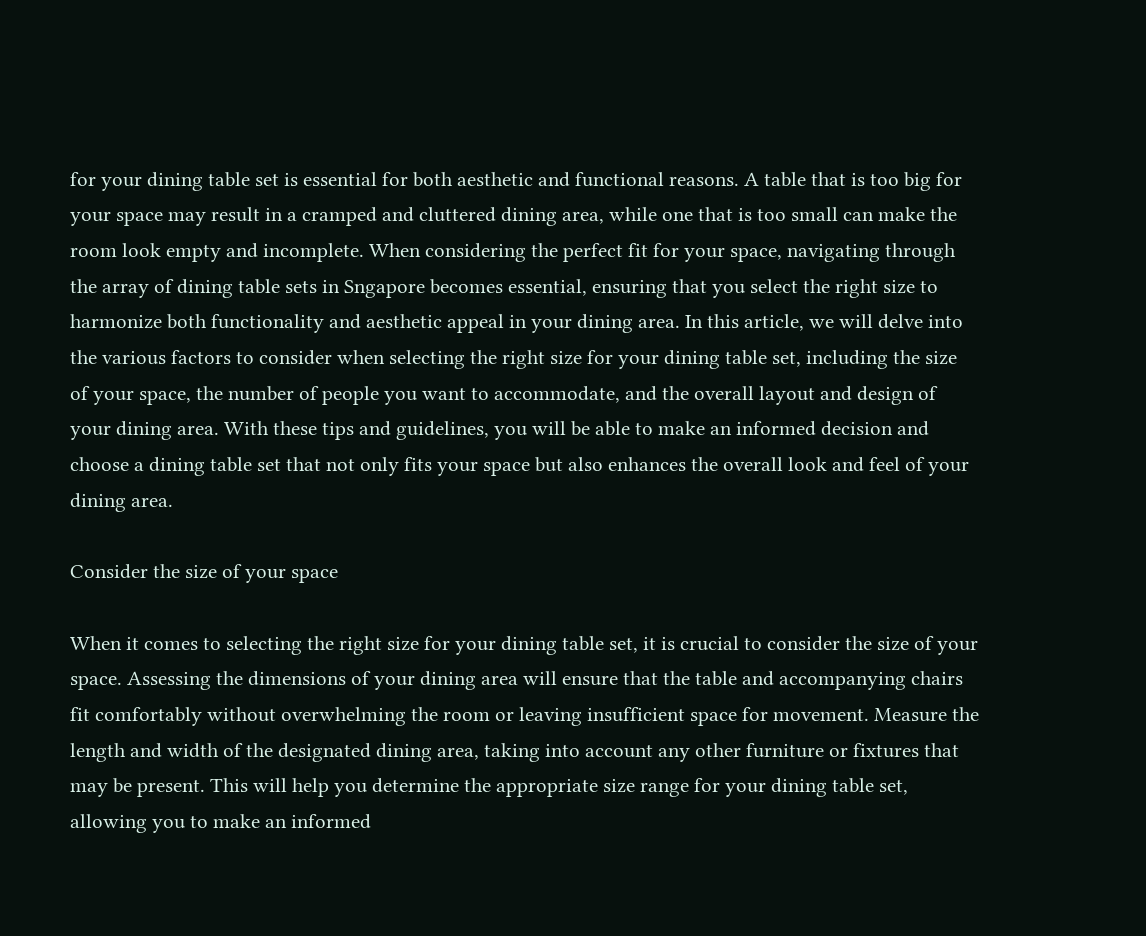for your dining table set is essential for both aesthetic and functional reasons. A table that is too big for your space may result in a cramped and cluttered dining area, while one that is too small can make the room look empty and incomplete. When considering the perfect fit for your space, navigating through the array of dining table sets in Sngapore becomes essential, ensuring that you select the right size to harmonize both functionality and aesthetic appeal in your dining area. In this article, we will delve into the various factors to consider when selecting the right size for your dining table set, including the size of your space, the number of people you want to accommodate, and the overall layout and design of your dining area. With these tips and guidelines, you will be able to make an informed decision and choose a dining table set that not only fits your space but also enhances the overall look and feel of your dining area.

Consider the size of your space

When it comes to selecting the right size for your dining table set, it is crucial to consider the size of your space. Assessing the dimensions of your dining area will ensure that the table and accompanying chairs fit comfortably without overwhelming the room or leaving insufficient space for movement. Measure the length and width of the designated dining area, taking into account any other furniture or fixtures that may be present. This will help you determine the appropriate size range for your dining table set, allowing you to make an informed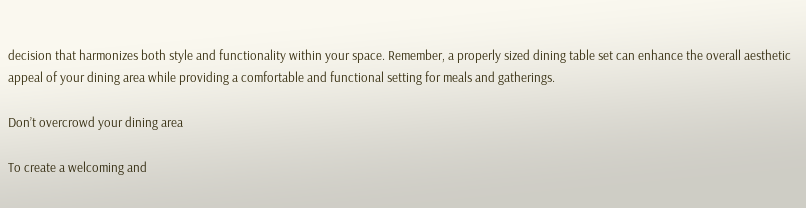decision that harmonizes both style and functionality within your space. Remember, a properly sized dining table set can enhance the overall aesthetic appeal of your dining area while providing a comfortable and functional setting for meals and gatherings.

Don’t overcrowd your dining area

To create a welcoming and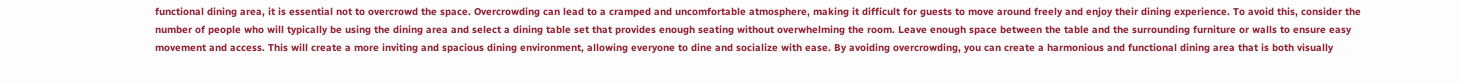functional dining area, it is essential not to overcrowd the space. Overcrowding can lead to a cramped and uncomfortable atmosphere, making it difficult for guests to move around freely and enjoy their dining experience. To avoid this, consider the number of people who will typically be using the dining area and select a dining table set that provides enough seating without overwhelming the room. Leave enough space between the table and the surrounding furniture or walls to ensure easy movement and access. This will create a more inviting and spacious dining environment, allowing everyone to dine and socialize with ease. By avoiding overcrowding, you can create a harmonious and functional dining area that is both visually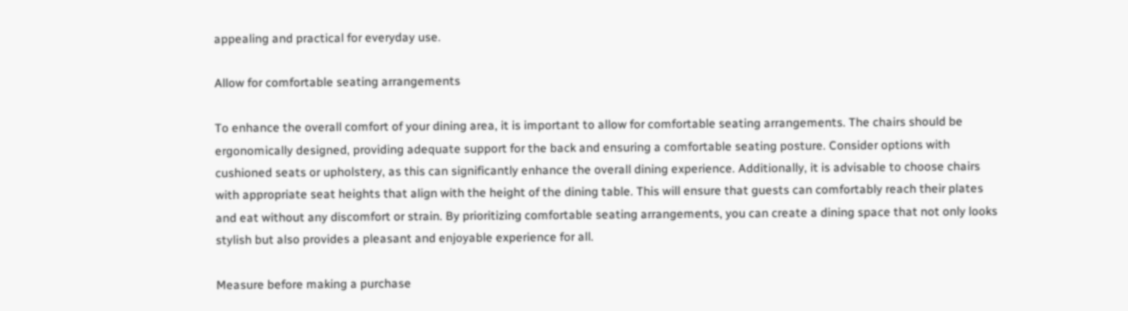appealing and practical for everyday use.

Allow for comfortable seating arrangements

To enhance the overall comfort of your dining area, it is important to allow for comfortable seating arrangements. The chairs should be ergonomically designed, providing adequate support for the back and ensuring a comfortable seating posture. Consider options with cushioned seats or upholstery, as this can significantly enhance the overall dining experience. Additionally, it is advisable to choose chairs with appropriate seat heights that align with the height of the dining table. This will ensure that guests can comfortably reach their plates and eat without any discomfort or strain. By prioritizing comfortable seating arrangements, you can create a dining space that not only looks stylish but also provides a pleasant and enjoyable experience for all.

Measure before making a purchase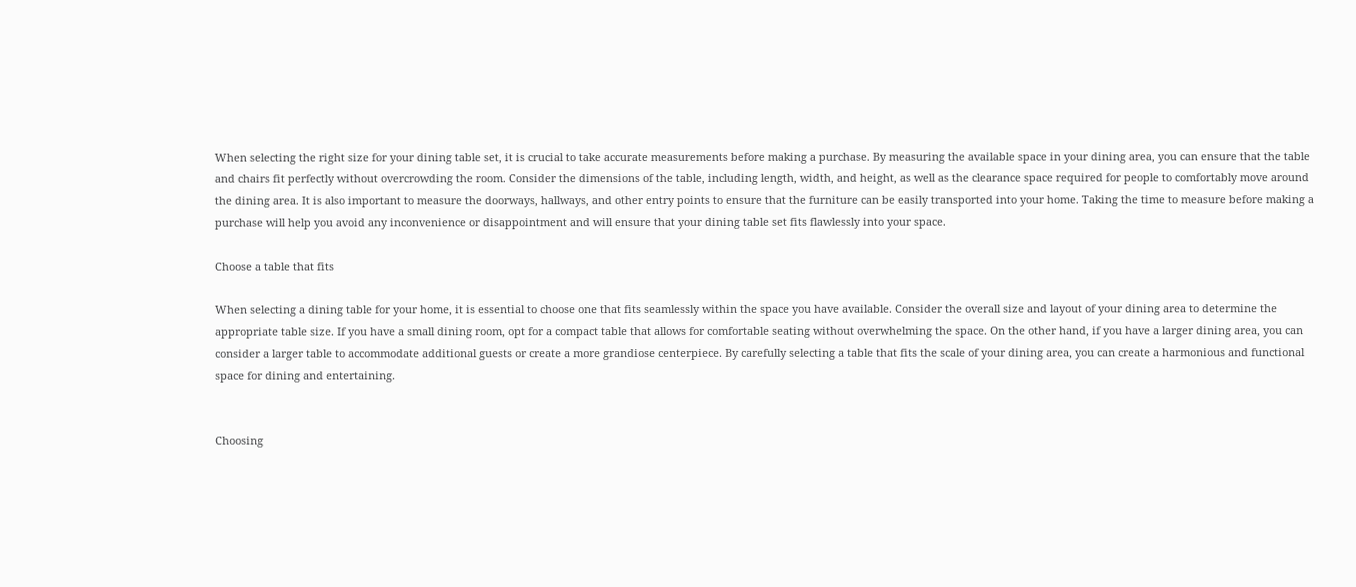When selecting the right size for your dining table set, it is crucial to take accurate measurements before making a purchase. By measuring the available space in your dining area, you can ensure that the table and chairs fit perfectly without overcrowding the room. Consider the dimensions of the table, including length, width, and height, as well as the clearance space required for people to comfortably move around the dining area. It is also important to measure the doorways, hallways, and other entry points to ensure that the furniture can be easily transported into your home. Taking the time to measure before making a purchase will help you avoid any inconvenience or disappointment and will ensure that your dining table set fits flawlessly into your space.

Choose a table that fits

When selecting a dining table for your home, it is essential to choose one that fits seamlessly within the space you have available. Consider the overall size and layout of your dining area to determine the appropriate table size. If you have a small dining room, opt for a compact table that allows for comfortable seating without overwhelming the space. On the other hand, if you have a larger dining area, you can consider a larger table to accommodate additional guests or create a more grandiose centerpiece. By carefully selecting a table that fits the scale of your dining area, you can create a harmonious and functional space for dining and entertaining.


Choosing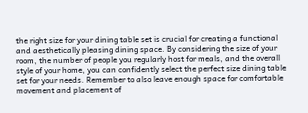the right size for your dining table set is crucial for creating a functional and aesthetically pleasing dining space. By considering the size of your room, the number of people you regularly host for meals, and the overall style of your home, you can confidently select the perfect size dining table set for your needs. Remember to also leave enough space for comfortable movement and placement of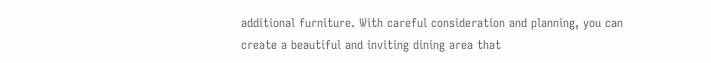additional furniture. With careful consideration and planning, you can create a beautiful and inviting dining area that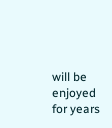will be enjoyed for years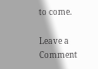to come.

Leave a Comment